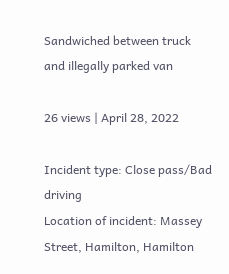Sandwiched between truck and illegally parked van

26 views | April 28, 2022

Incident type: Close pass/Bad driving
Location of incident: Massey Street, Hamilton, Hamilton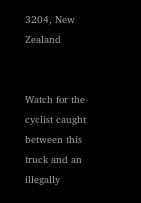3204, New Zealand


Watch for the cyclist caught between this truck and an illegally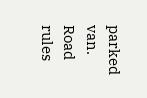parked van. Road rules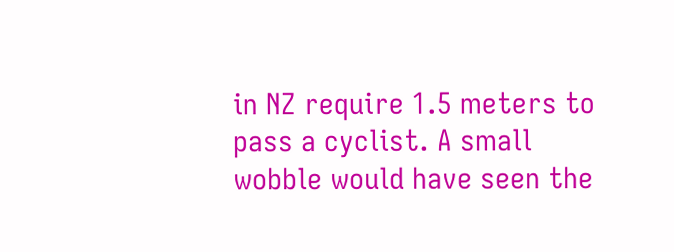in NZ require 1.5 meters to pass a cyclist. A small wobble would have seen the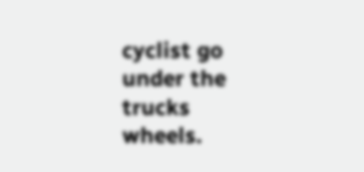cyclist go under the trucks wheels.